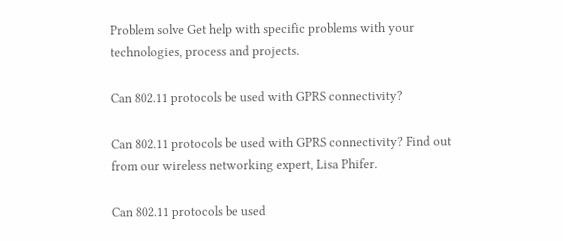Problem solve Get help with specific problems with your technologies, process and projects.

Can 802.11 protocols be used with GPRS connectivity?

Can 802.11 protocols be used with GPRS connectivity? Find out from our wireless networking expert, Lisa Phifer.

Can 802.11 protocols be used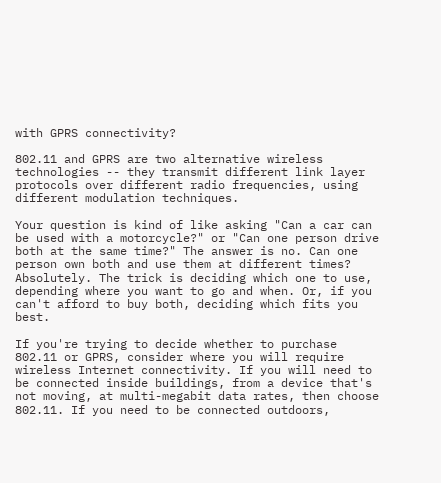with GPRS connectivity?

802.11 and GPRS are two alternative wireless technologies -- they transmit different link layer protocols over different radio frequencies, using different modulation techniques.

Your question is kind of like asking "Can a car can be used with a motorcycle?" or "Can one person drive both at the same time?" The answer is no. Can one person own both and use them at different times? Absolutely. The trick is deciding which one to use, depending where you want to go and when. Or, if you can't afford to buy both, deciding which fits you best.

If you're trying to decide whether to purchase 802.11 or GPRS, consider where you will require wireless Internet connectivity. If you will need to be connected inside buildings, from a device that's not moving, at multi-megabit data rates, then choose 802.11. If you need to be connected outdoors,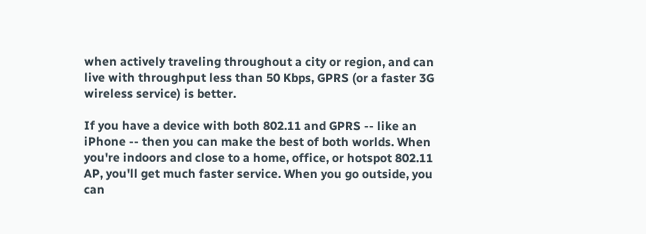when actively traveling throughout a city or region, and can live with throughput less than 50 Kbps, GPRS (or a faster 3G wireless service) is better.

If you have a device with both 802.11 and GPRS -- like an iPhone -- then you can make the best of both worlds. When you're indoors and close to a home, office, or hotspot 802.11 AP, you'll get much faster service. When you go outside, you can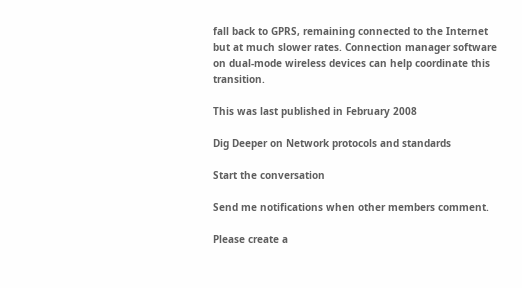fall back to GPRS, remaining connected to the Internet but at much slower rates. Connection manager software on dual-mode wireless devices can help coordinate this transition.

This was last published in February 2008

Dig Deeper on Network protocols and standards

Start the conversation

Send me notifications when other members comment.

Please create a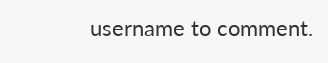username to comment.